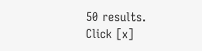50 results.
Click [x]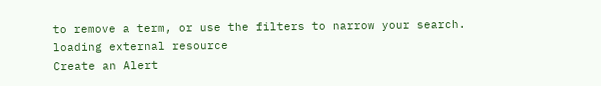to remove a term, or use the filters to narrow your search.
loading external resource
Create an Alert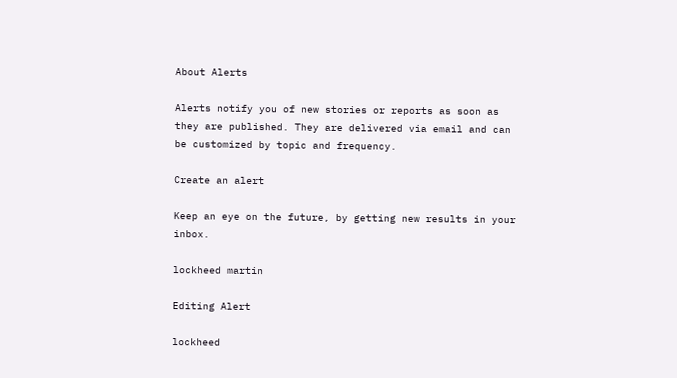About Alerts

Alerts notify you of new stories or reports as soon as they are published. They are delivered via email and can be customized by topic and frequency.

Create an alert

Keep an eye on the future, by getting new results in your inbox.

lockheed martin

Editing Alert

lockheed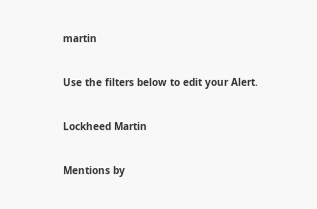martin

Use the filters below to edit your Alert.

Lockheed Martin

Mentions by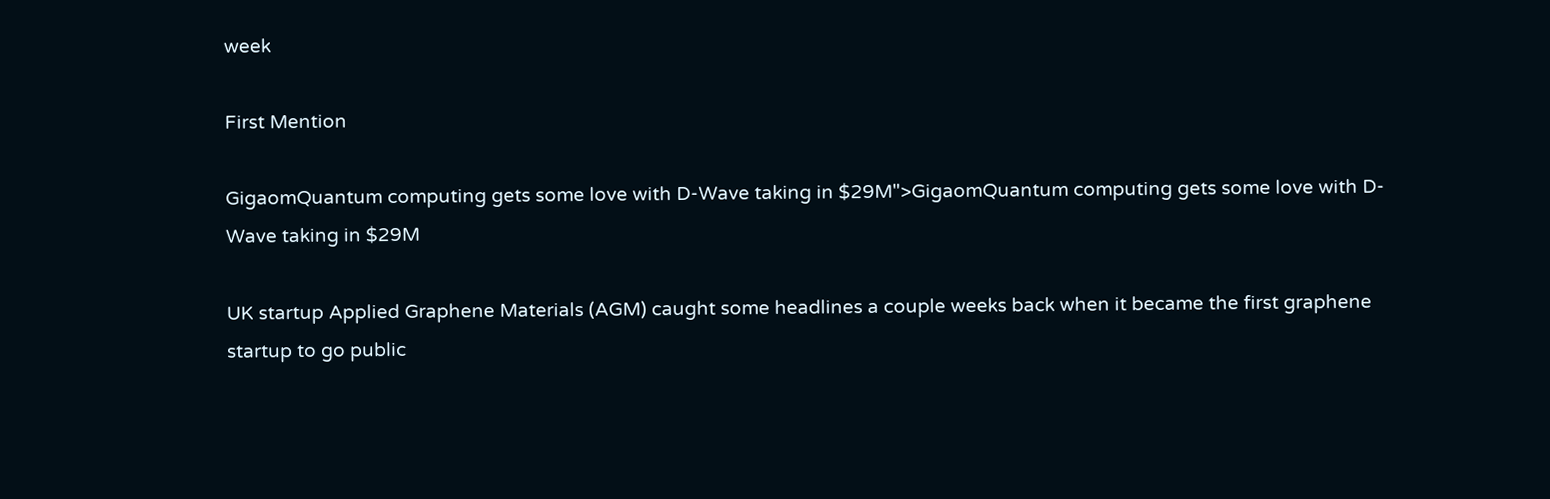week

First Mention

GigaomQuantum computing gets some love with D-Wave taking in $29M">GigaomQuantum computing gets some love with D-Wave taking in $29M

UK startup Applied Graphene Materials (AGM) caught some headlines a couple weeks back when it became the first graphene startup to go public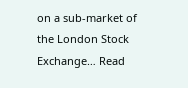on a sub-market of the London Stock Exchange… Read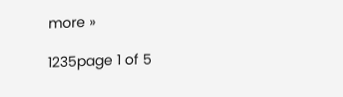more »

1235page 1 of 5